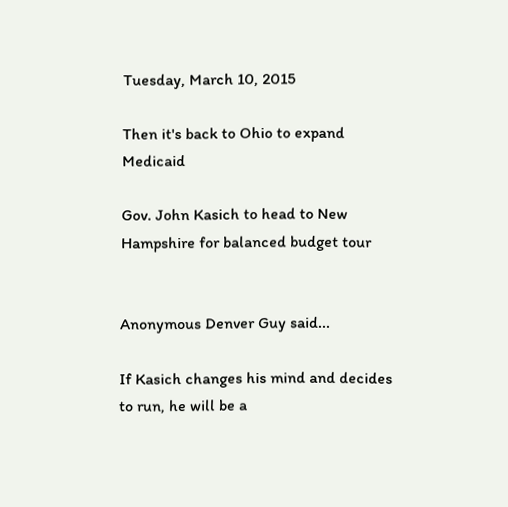Tuesday, March 10, 2015

Then it's back to Ohio to expand Medicaid

Gov. John Kasich to head to New Hampshire for balanced budget tour


Anonymous Denver Guy said...

If Kasich changes his mind and decides to run, he will be a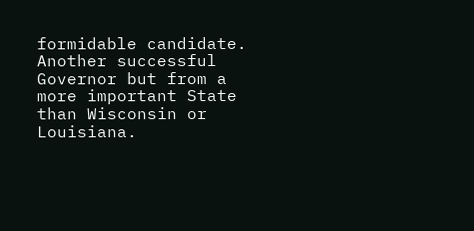formidable candidate. Another successful Governor but from a more important State than Wisconsin or Louisiana.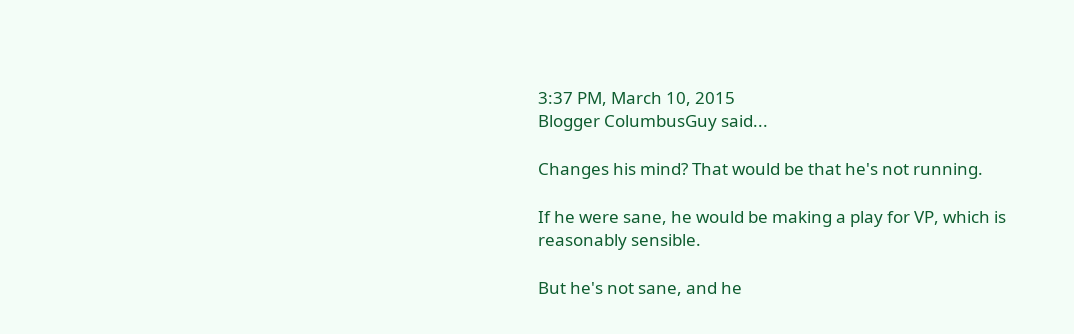3:37 PM, March 10, 2015
Blogger ColumbusGuy said...

Changes his mind? That would be that he's not running.

If he were sane, he would be making a play for VP, which is reasonably sensible.

But he's not sane, and he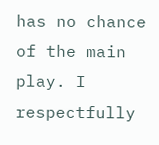has no chance of the main play. I respectfully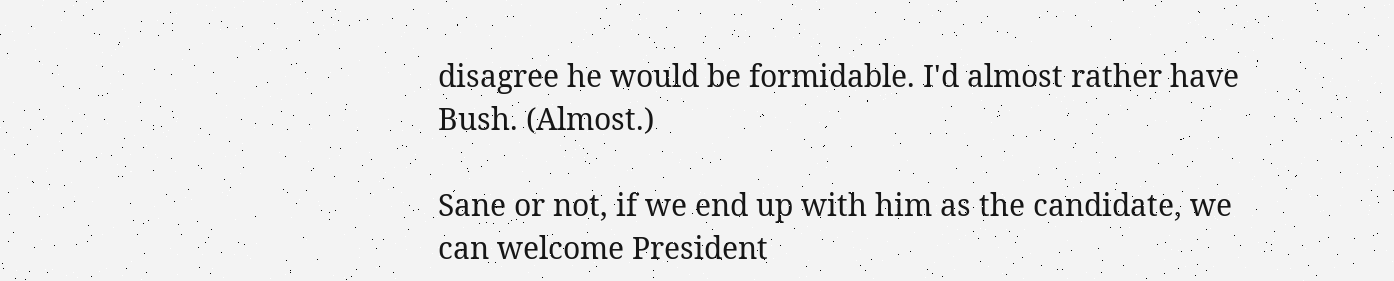disagree he would be formidable. I'd almost rather have Bush. (Almost.)

Sane or not, if we end up with him as the candidate, we can welcome President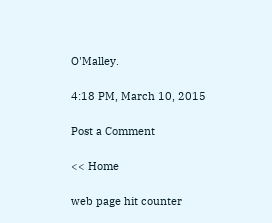O'Malley.

4:18 PM, March 10, 2015

Post a Comment

<< Home

web page hit counter